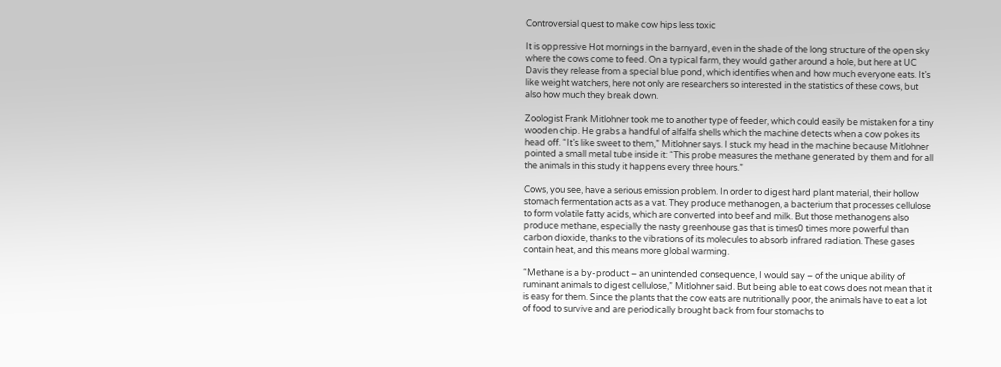Controversial quest to make cow hips less toxic

It is oppressive Hot mornings in the barnyard, even in the shade of the long structure of the open sky where the cows come to feed. On a typical farm, they would gather around a hole, but here at UC Davis they release from a special blue pond, which identifies when and how much everyone eats. It’s like weight watchers, here not only are researchers so interested in the statistics of these cows, but also how much they break down.

Zoologist Frank Mitlohner took me to another type of feeder, which could easily be mistaken for a tiny wooden chip. He grabs a handful of alfalfa shells which the machine detects when a cow pokes its head off. “It’s like sweet to them,” Mitlohner says. I stuck my head in the machine because Mitlohner pointed a small metal tube inside it: “This probe measures the methane generated by them and for all the animals in this study it happens every three hours.”

Cows, you see, have a serious emission problem. In order to digest hard plant material, their hollow stomach fermentation acts as a vat. They produce methanogen, a bacterium that processes cellulose to form volatile fatty acids, which are converted into beef and milk. But those methanogens also produce methane, especially the nasty greenhouse gas that is times0 times more powerful than carbon dioxide, thanks to the vibrations of its molecules to absorb infrared radiation. These gases contain heat, and this means more global warming.

“Methane is a by-product – an unintended consequence, I would say – of the unique ability of ruminant animals to digest cellulose,” Mitlohner said. But being able to eat cows does not mean that it is easy for them. Since the plants that the cow eats are nutritionally poor, the animals have to eat a lot of food to survive and are periodically brought back from four stomachs to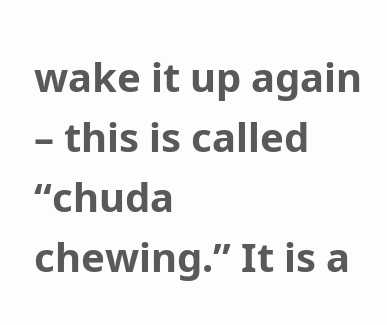wake it up again – this is called “chuda chewing.” It is a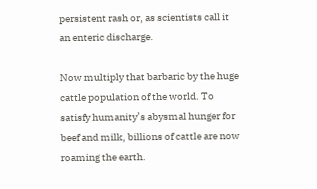persistent rash or, as scientists call it an enteric discharge.

Now multiply that barbaric by the huge cattle population of the world. To satisfy humanity’s abysmal hunger for beef and milk, billions of cattle are now roaming the earth.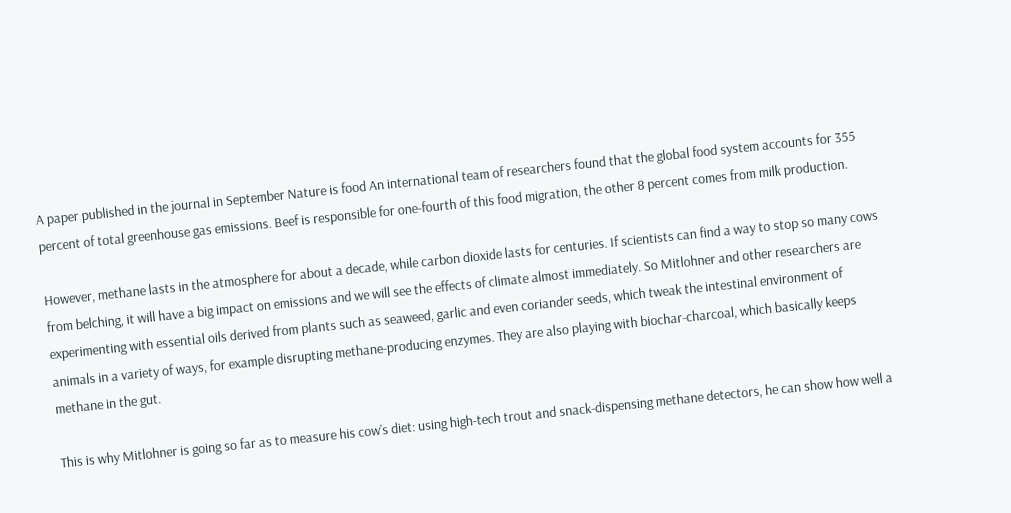A paper published in the journal in September Nature is food An international team of researchers found that the global food system accounts for 355 percent of total greenhouse gas emissions. Beef is responsible for one-fourth of this food migration, the other 8 percent comes from milk production.

However, methane lasts in the atmosphere for about a decade, while carbon dioxide lasts for centuries. If scientists can find a way to stop so many cows from belching, it will have a big impact on emissions and we will see the effects of climate almost immediately. So Mitlohner and other researchers are experimenting with essential oils derived from plants such as seaweed, garlic and even coriander seeds, which tweak the intestinal environment of animals in a variety of ways, for example disrupting methane-producing enzymes. They are also playing with biochar-charcoal, which basically keeps methane in the gut.

This is why Mitlohner is going so far as to measure his cow’s diet: using high-tech trout and snack-dispensing methane detectors, he can show how well a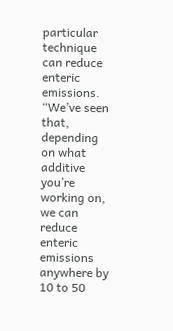particular technique can reduce enteric emissions. “We’ve seen that, depending on what additive you’re working on, we can reduce enteric emissions anywhere by 10 to 50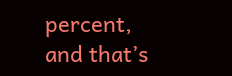percent, and that’s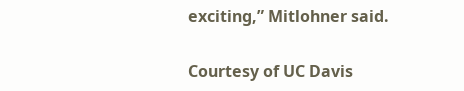exciting,” Mitlohner said.

Courtesy of UC Davis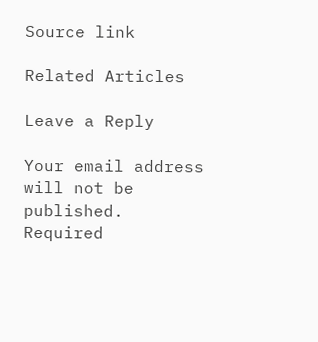Source link

Related Articles

Leave a Reply

Your email address will not be published. Required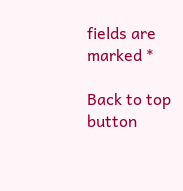fields are marked *

Back to top button